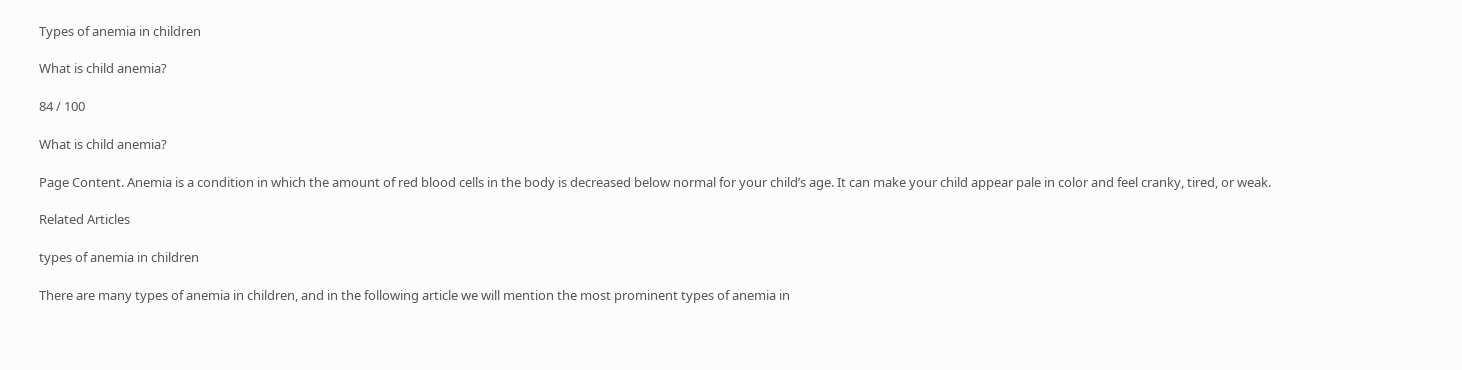Types of anemia in children

What is child anemia?

84 / 100

What is child anemia?

Page Content. Anemia is a condition in which the amount of red blood cells in the body is decreased below normal for your child’s age. It can make your child appear pale in color and feel cranky, tired, or weak.

Related Articles

types of anemia in children

There are many types of anemia in children, and in the following article we will mention the most prominent types of anemia in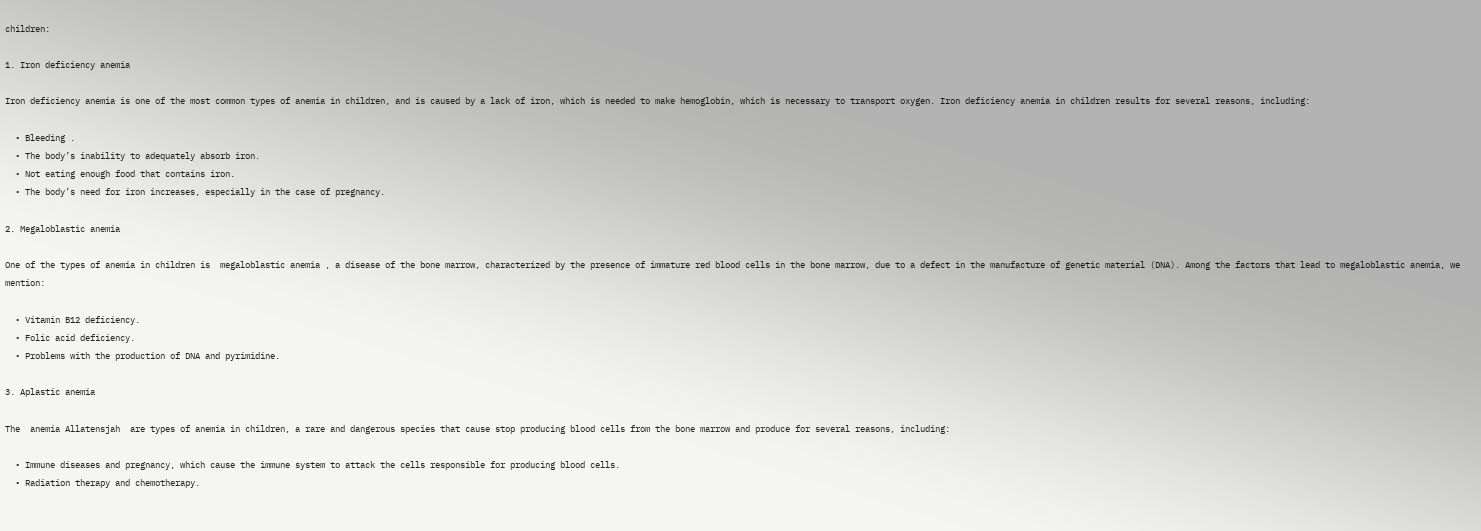children:

1. Iron deficiency anemia

Iron deficiency anemia is one of the most common types of anemia in children, and is caused by a lack of iron, which is needed to make hemoglobin, which is necessary to transport oxygen. Iron deficiency anemia in children results for several reasons, including:

  • Bleeding .
  • The body’s inability to adequately absorb iron.
  • Not eating enough food that contains iron.
  • The body’s need for iron increases, especially in the case of pregnancy.

2. Megaloblastic anemia

One of the types of anemia in children is  megaloblastic anemia , a disease of the bone marrow, characterized by the presence of immature red blood cells in the bone marrow, due to a defect in the manufacture of genetic material (DNA). Among the factors that lead to megaloblastic anemia, we mention:

  • Vitamin B12 deficiency.
  • Folic acid deficiency.
  • Problems with the production of DNA and pyrimidine.

3. Aplastic anemia

The  anemia Allatensjah  are types of anemia in children, a rare and dangerous species that cause stop producing blood cells from the bone marrow and produce for several reasons, including:

  • Immune diseases and pregnancy, which cause the immune system to attack the cells responsible for producing blood cells.
  • Radiation therapy and chemotherapy.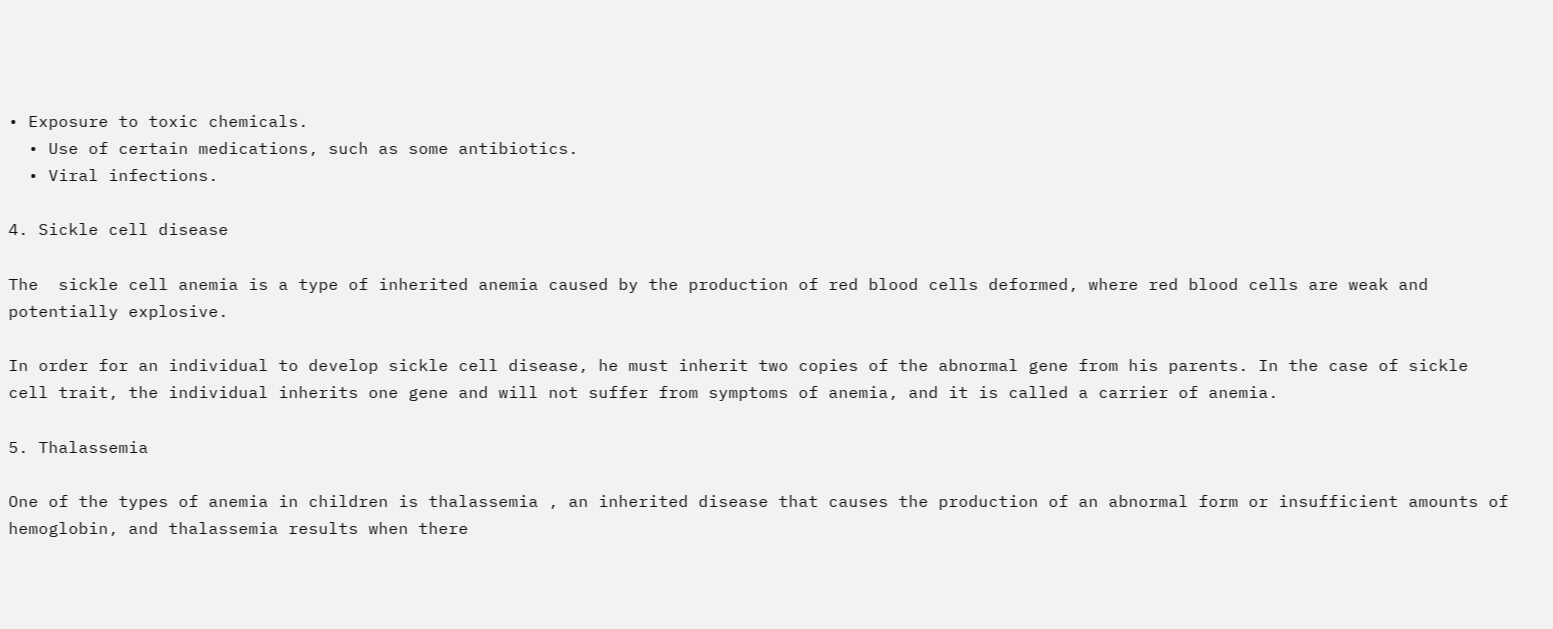• Exposure to toxic chemicals.
  • Use of certain medications, such as some antibiotics.
  • Viral infections.

4. Sickle cell disease

The  sickle cell anemia is a type of inherited anemia caused by the production of red blood cells deformed, where red blood cells are weak and potentially explosive.

In order for an individual to develop sickle cell disease, he must inherit two copies of the abnormal gene from his parents. In the case of sickle cell trait, the individual inherits one gene and will not suffer from symptoms of anemia, and it is called a carrier of anemia.

5. Thalassemia

One of the types of anemia in children is thalassemia , an inherited disease that causes the production of an abnormal form or insufficient amounts of hemoglobin, and thalassemia results when there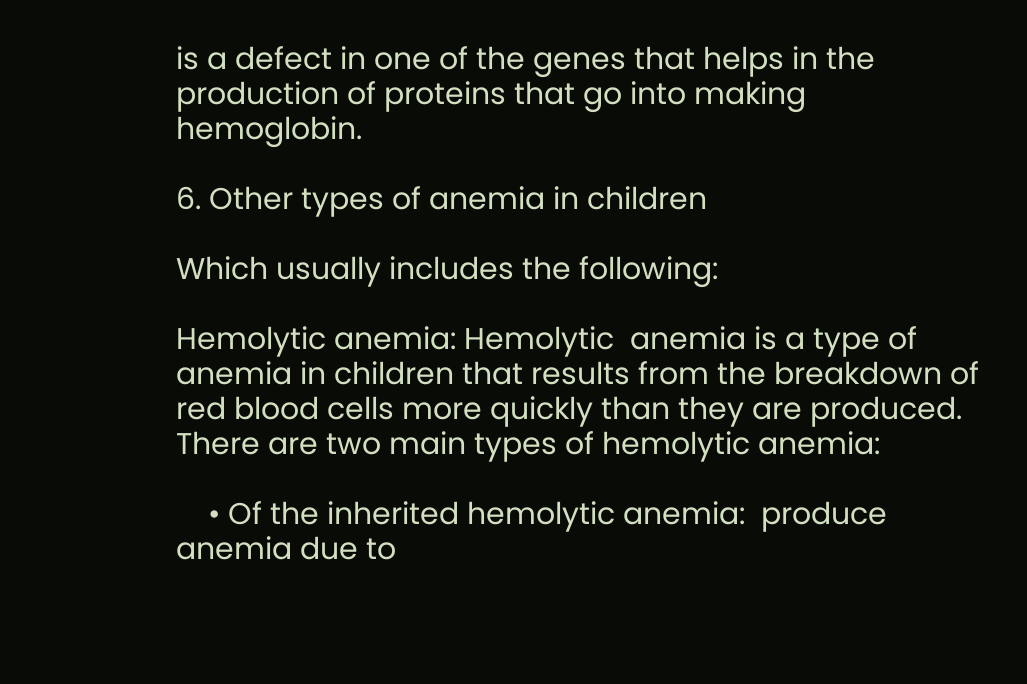is a defect in one of the genes that helps in the production of proteins that go into making hemoglobin.

6. Other types of anemia in children

Which usually includes the following:

Hemolytic anemia: Hemolytic  anemia is a type of anemia in children that results from the breakdown of red blood cells more quickly than they are produced. There are two main types of hemolytic anemia:

    • Of the inherited hemolytic anemia:  produce anemia due to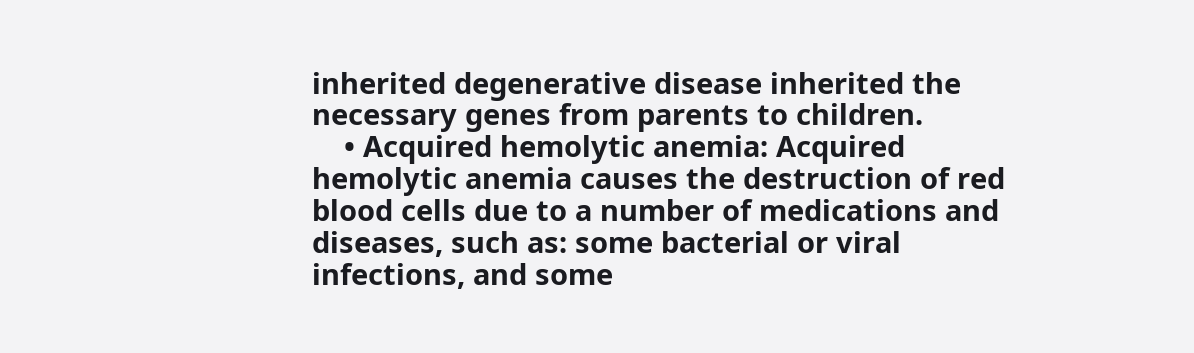inherited degenerative disease inherited the necessary genes from parents to children.
    • Acquired hemolytic anemia: Acquired hemolytic anemia causes the destruction of red blood cells due to a number of medications and diseases, such as: some bacterial or viral infections, and some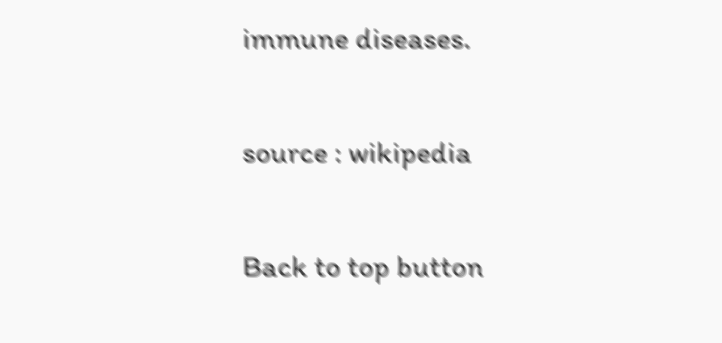immune diseases.

source : wikipedia

Back to top button